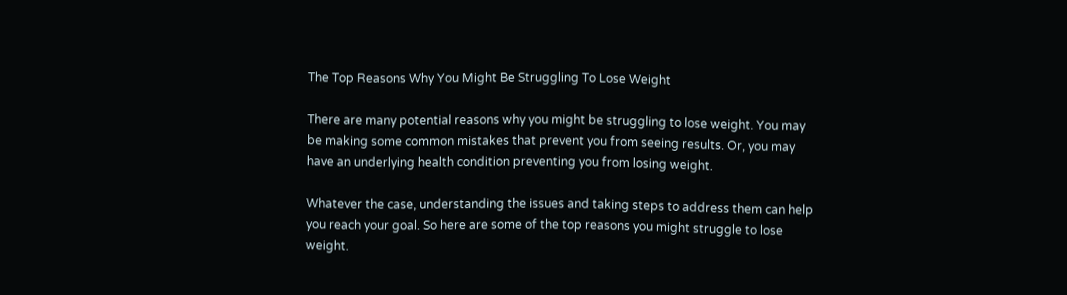The Top Reasons Why You Might Be Struggling To Lose Weight

There are many potential reasons why you might be struggling to lose weight. You may be making some common mistakes that prevent you from seeing results. Or, you may have an underlying health condition preventing you from losing weight.

Whatever the case, understanding the issues and taking steps to address them can help you reach your goal. So here are some of the top reasons you might struggle to lose weight.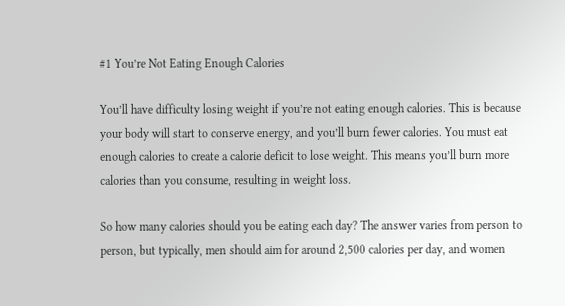#1 You’re Not Eating Enough Calories

You’ll have difficulty losing weight if you’re not eating enough calories. This is because your body will start to conserve energy, and you’ll burn fewer calories. You must eat enough calories to create a calorie deficit to lose weight. This means you’ll burn more calories than you consume, resulting in weight loss.

So how many calories should you be eating each day? The answer varies from person to person, but typically, men should aim for around 2,500 calories per day, and women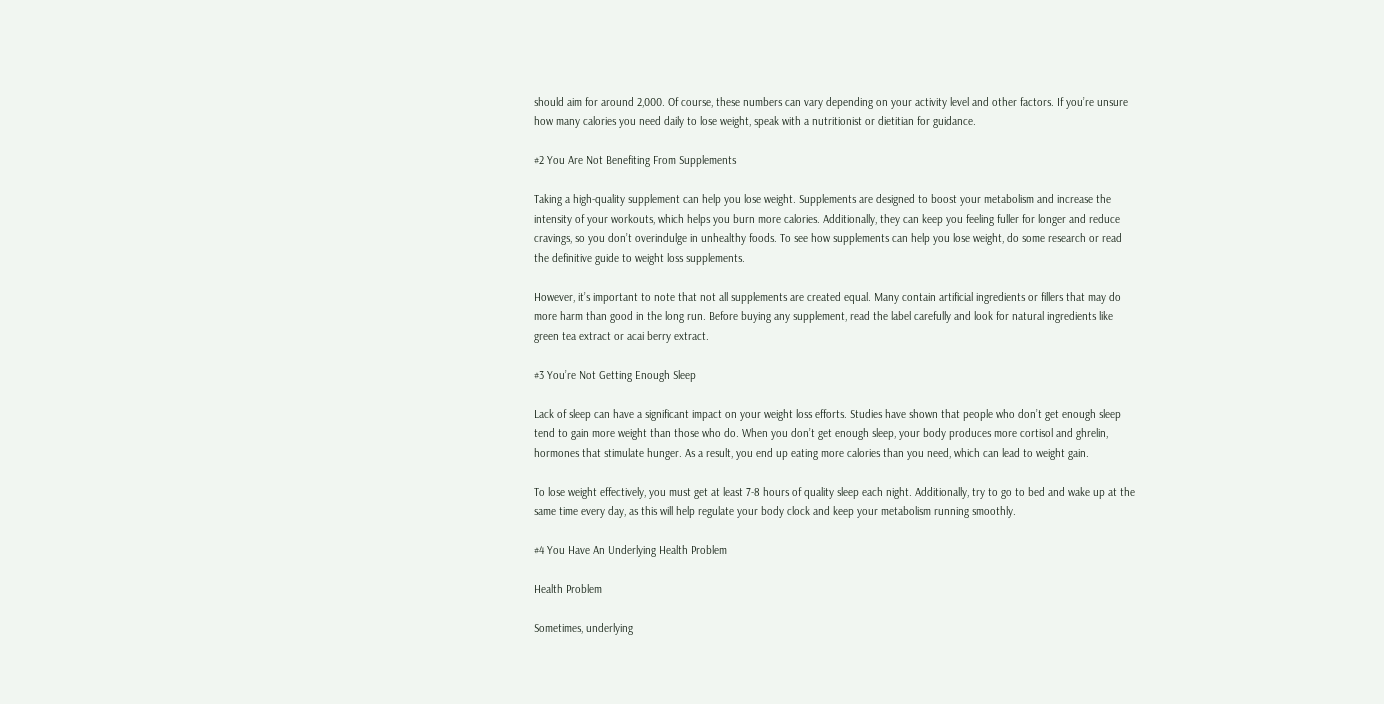should aim for around 2,000. Of course, these numbers can vary depending on your activity level and other factors. If you’re unsure how many calories you need daily to lose weight, speak with a nutritionist or dietitian for guidance.

#2 You Are Not Benefiting From Supplements

Taking a high-quality supplement can help you lose weight. Supplements are designed to boost your metabolism and increase the intensity of your workouts, which helps you burn more calories. Additionally, they can keep you feeling fuller for longer and reduce cravings, so you don’t overindulge in unhealthy foods. To see how supplements can help you lose weight, do some research or read the definitive guide to weight loss supplements.

However, it’s important to note that not all supplements are created equal. Many contain artificial ingredients or fillers that may do more harm than good in the long run. Before buying any supplement, read the label carefully and look for natural ingredients like green tea extract or acai berry extract.

#3 You’re Not Getting Enough Sleep

Lack of sleep can have a significant impact on your weight loss efforts. Studies have shown that people who don’t get enough sleep tend to gain more weight than those who do. When you don’t get enough sleep, your body produces more cortisol and ghrelin, hormones that stimulate hunger. As a result, you end up eating more calories than you need, which can lead to weight gain.

To lose weight effectively, you must get at least 7-8 hours of quality sleep each night. Additionally, try to go to bed and wake up at the same time every day, as this will help regulate your body clock and keep your metabolism running smoothly.

#4 You Have An Underlying Health Problem

Health Problem

Sometimes, underlying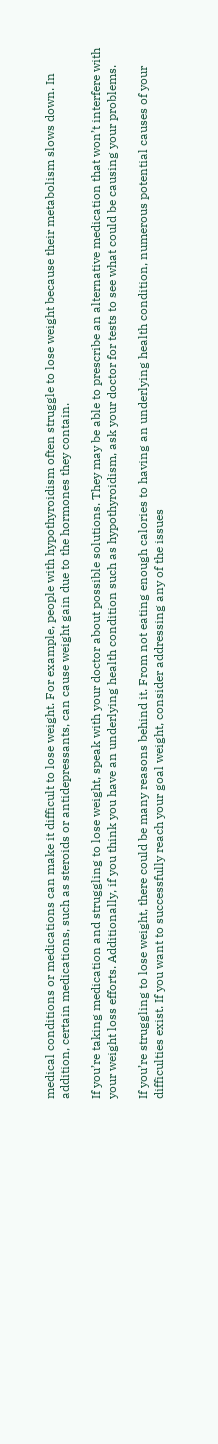medical conditions or medications can make it difficult to lose weight. For example, people with hypothyroidism often struggle to lose weight because their metabolism slows down. In addition, certain medications, such as steroids or antidepressants, can cause weight gain due to the hormones they contain.

If you’re taking medication and struggling to lose weight, speak with your doctor about possible solutions. They may be able to prescribe an alternative medication that won’t interfere with your weight loss efforts. Additionally, if you think you have an underlying health condition such as hypothyroidism, ask your doctor for tests to see what could be causing your problems.

If you’re struggling to lose weight, there could be many reasons behind it. From not eating enough calories to having an underlying health condition, numerous potential causes of your difficulties exist. If you want to successfully reach your goal weight, consider addressing any of the issues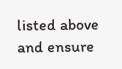listed above and ensure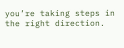you’re taking steps in the right direction.